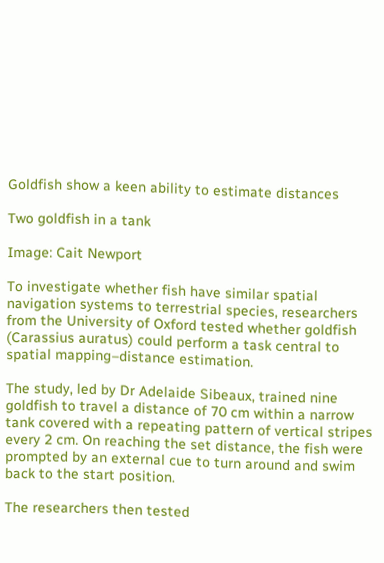Goldfish show a keen ability to estimate distances

Two goldfish in a tank

Image: Cait Newport

To investigate whether fish have similar spatial navigation systems to terrestrial species, researchers from the University of Oxford tested whether goldfish (Carassius auratus) could perform a task central to spatial mapping–distance estimation.

The study, led by Dr Adelaide Sibeaux, trained nine goldfish to travel a distance of 70 cm within a narrow tank covered with a repeating pattern of vertical stripes every 2 cm. On reaching the set distance, the fish were prompted by an external cue to turn around and swim back to the start position.

The researchers then tested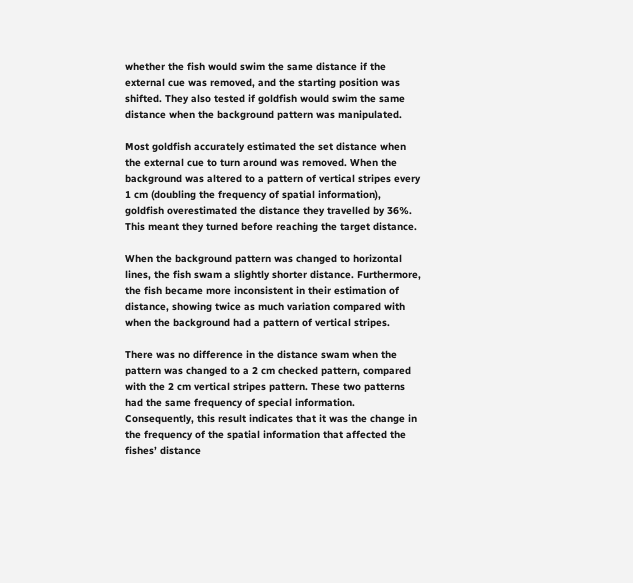whether the fish would swim the same distance if the external cue was removed, and the starting position was shifted. They also tested if goldfish would swim the same distance when the background pattern was manipulated.

Most goldfish accurately estimated the set distance when the external cue to turn around was removed. When the background was altered to a pattern of vertical stripes every 1 cm (doubling the frequency of spatial information), goldfish overestimated the distance they travelled by 36%. This meant they turned before reaching the target distance.

When the background pattern was changed to horizontal lines, the fish swam a slightly shorter distance. Furthermore, the fish became more inconsistent in their estimation of distance, showing twice as much variation compared with when the background had a pattern of vertical stripes.

There was no difference in the distance swam when the pattern was changed to a 2 cm checked pattern, compared with the 2 cm vertical stripes pattern. These two patterns had the same frequency of special information. Consequently, this result indicates that it was the change in the frequency of the spatial information that affected the fishes’ distance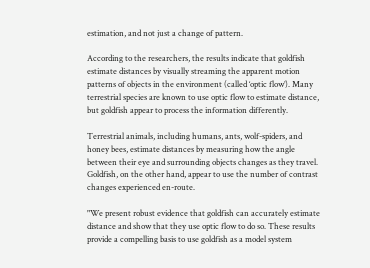estimation, and not just a change of pattern.

According to the researchers, the results indicate that goldfish estimate distances by visually streaming the apparent motion patterns of objects in the environment (called ‘optic flow’). Many terrestrial species are known to use optic flow to estimate distance, but goldfish appear to process the information differently.

Terrestrial animals, including humans, ants, wolf-spiders, and honey bees, estimate distances by measuring how the angle between their eye and surrounding objects changes as they travel. Goldfish, on the other hand, appear to use the number of contrast changes experienced en-route.

"We present robust evidence that goldfish can accurately estimate distance and show that they use optic flow to do so. These results provide a compelling basis to use goldfish as a model system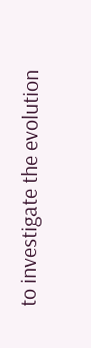to investigate the evolution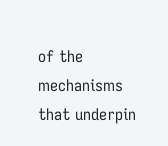of the mechanisms that underpin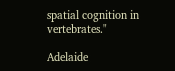spatial cognition in vertebrates."

Adelaide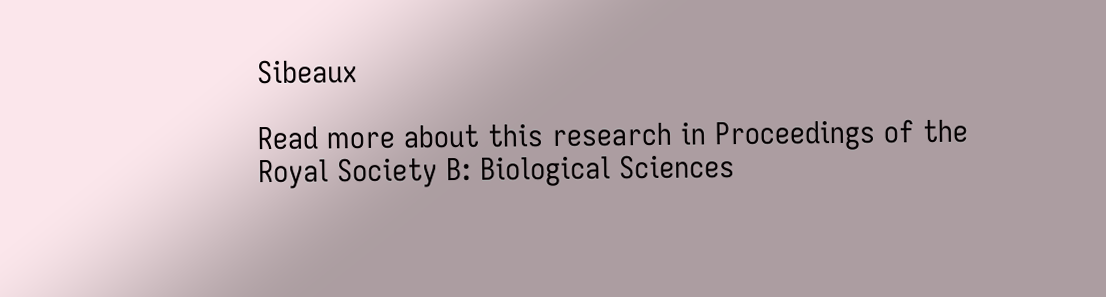Sibeaux

Read more about this research in Proceedings of the Royal Society B: Biological Sciences